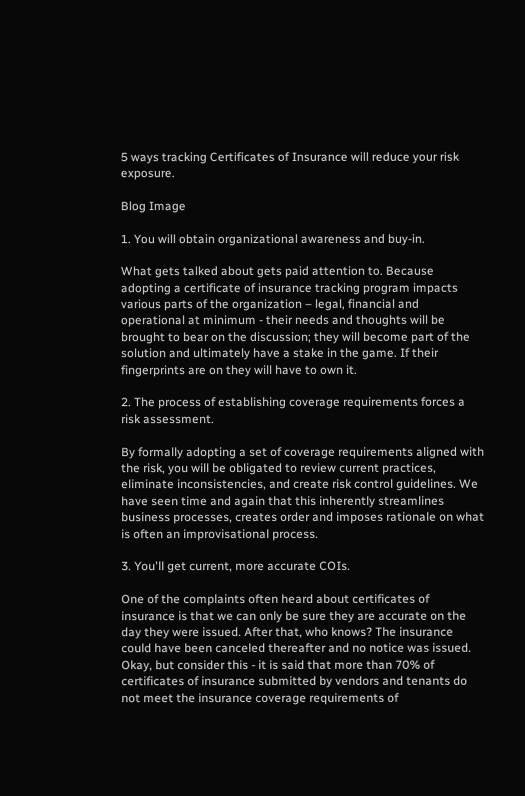5 ways tracking Certificates of Insurance will reduce your risk exposure.

Blog Image

1. You will obtain organizational awareness and buy-in.

What gets talked about gets paid attention to. Because adopting a certificate of insurance tracking program impacts various parts of the organization – legal, financial and operational at minimum - their needs and thoughts will be brought to bear on the discussion; they will become part of the solution and ultimately have a stake in the game. If their fingerprints are on they will have to own it.

2. The process of establishing coverage requirements forces a risk assessment.

By formally adopting a set of coverage requirements aligned with the risk, you will be obligated to review current practices, eliminate inconsistencies, and create risk control guidelines. We have seen time and again that this inherently streamlines business processes, creates order and imposes rationale on what is often an improvisational process.

3. You'll get current, more accurate COIs.

One of the complaints often heard about certificates of insurance is that we can only be sure they are accurate on the day they were issued. After that, who knows? The insurance could have been canceled thereafter and no notice was issued. Okay, but consider this - it is said that more than 70% of certificates of insurance submitted by vendors and tenants do not meet the insurance coverage requirements of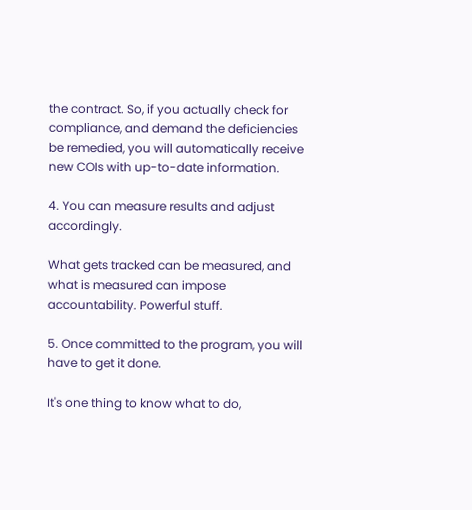the contract. So, if you actually check for compliance, and demand the deficiencies be remedied, you will automatically receive new COIs with up-to-date information.

4. You can measure results and adjust accordingly.

What gets tracked can be measured, and what is measured can impose accountability. Powerful stuff.

5. Once committed to the program, you will have to get it done.

It's one thing to know what to do,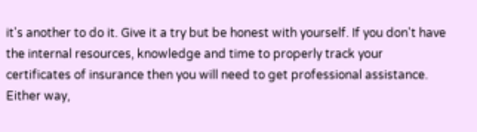it's another to do it. Give it a try but be honest with yourself. If you don't have the internal resources, knowledge and time to properly track your certificates of insurance then you will need to get professional assistance. Either way,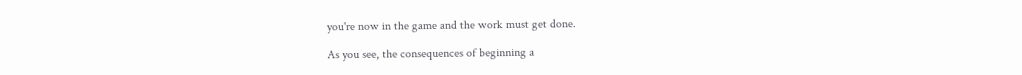you're now in the game and the work must get done.

As you see, the consequences of beginning a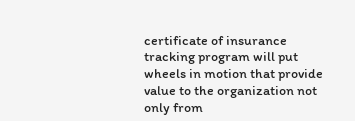certificate of insurance tracking program will put wheels in motion that provide value to the organization not only from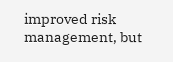improved risk management, but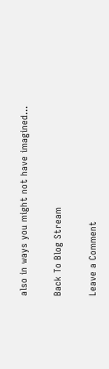also in ways you might not have imagined...

Back To Blog Stream

Leave a Comment